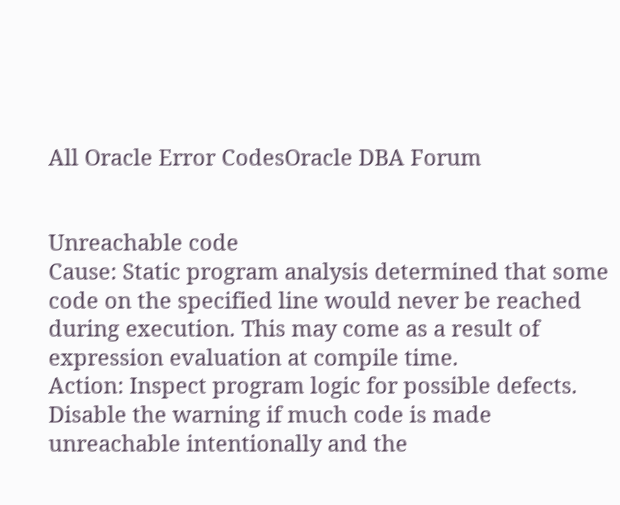All Oracle Error CodesOracle DBA Forum


Unreachable code
Cause: Static program analysis determined that some code on the specified line would never be reached during execution. This may come as a result of expression evaluation at compile time.
Action: Inspect program logic for possible defects. Disable the warning if much code is made unreachable intentionally and the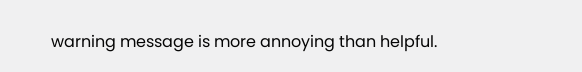warning message is more annoying than helpful.